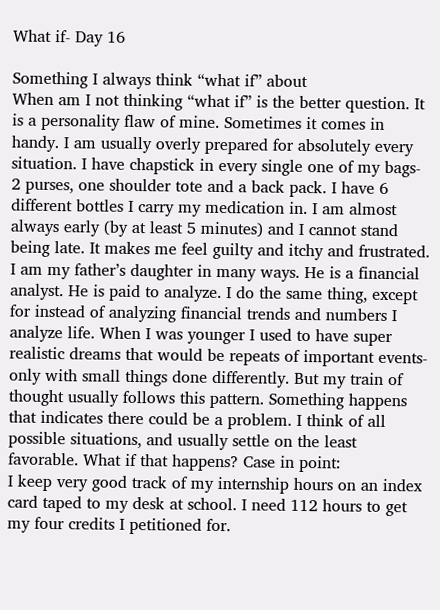What if- Day 16

Something I always think “what if” about
When am I not thinking “what if” is the better question. It is a personality flaw of mine. Sometimes it comes in handy. I am usually overly prepared for absolutely every situation. I have chapstick in every single one of my bags- 2 purses, one shoulder tote and a back pack. I have 6 different bottles I carry my medication in. I am almost always early (by at least 5 minutes) and I cannot stand being late. It makes me feel guilty and itchy and frustrated. I am my father’s daughter in many ways. He is a financial analyst. He is paid to analyze. I do the same thing, except for instead of analyzing financial trends and numbers I analyze life. When I was younger I used to have super realistic dreams that would be repeats of important events- only with small things done differently. But my train of thought usually follows this pattern. Something happens that indicates there could be a problem. I think of all possible situations, and usually settle on the least favorable. What if that happens? Case in point:
I keep very good track of my internship hours on an index card taped to my desk at school. I need 112 hours to get my four credits I petitioned for.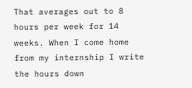That averages out to 8 hours per week for 14 weeks. When I come home from my internship I write the hours down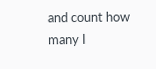and count how many I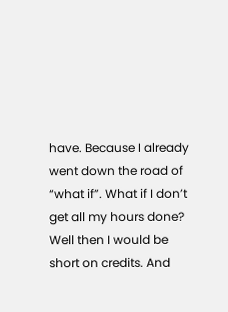have. Because I already went down the road of “what if”. What if I don’t get all my hours done? Well then I would be short on credits. And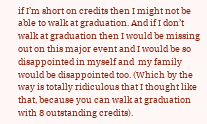if I’m short on credits then I might not be able to walk at graduation. And if I don’t walk at graduation then I would be missing out on this major event and I would be so disappointed in myself and  my family would be disappointed too. (Which by the way is totally ridiculous that I thought like that, because you can walk at graduation with 8 outstanding credits).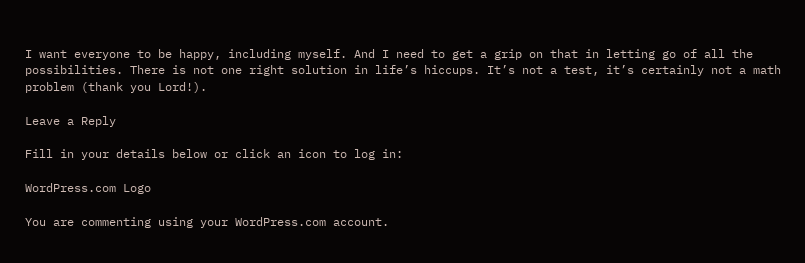I want everyone to be happy, including myself. And I need to get a grip on that in letting go of all the possibilities. There is not one right solution in life’s hiccups. It’s not a test, it’s certainly not a math problem (thank you Lord!).

Leave a Reply

Fill in your details below or click an icon to log in:

WordPress.com Logo

You are commenting using your WordPress.com account.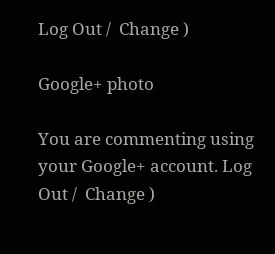Log Out /  Change )

Google+ photo

You are commenting using your Google+ account. Log Out /  Change )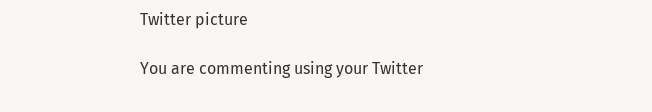Twitter picture

You are commenting using your Twitter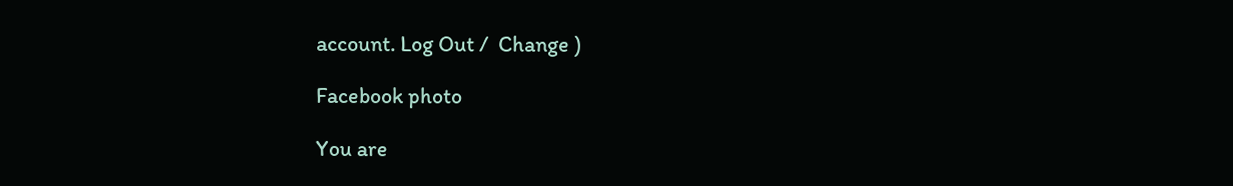account. Log Out /  Change )

Facebook photo

You are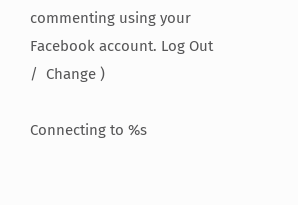commenting using your Facebook account. Log Out /  Change )

Connecting to %s